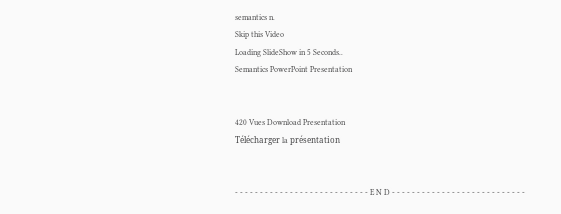semantics n.
Skip this Video
Loading SlideShow in 5 Seconds..
Semantics PowerPoint Presentation


420 Vues Download Presentation
Télécharger la présentation


- - - - - - - - - - - - - - - - - - - - - - - - - - - E N D - - - - - - - - - - - - - - - - - - - - - - - - - - -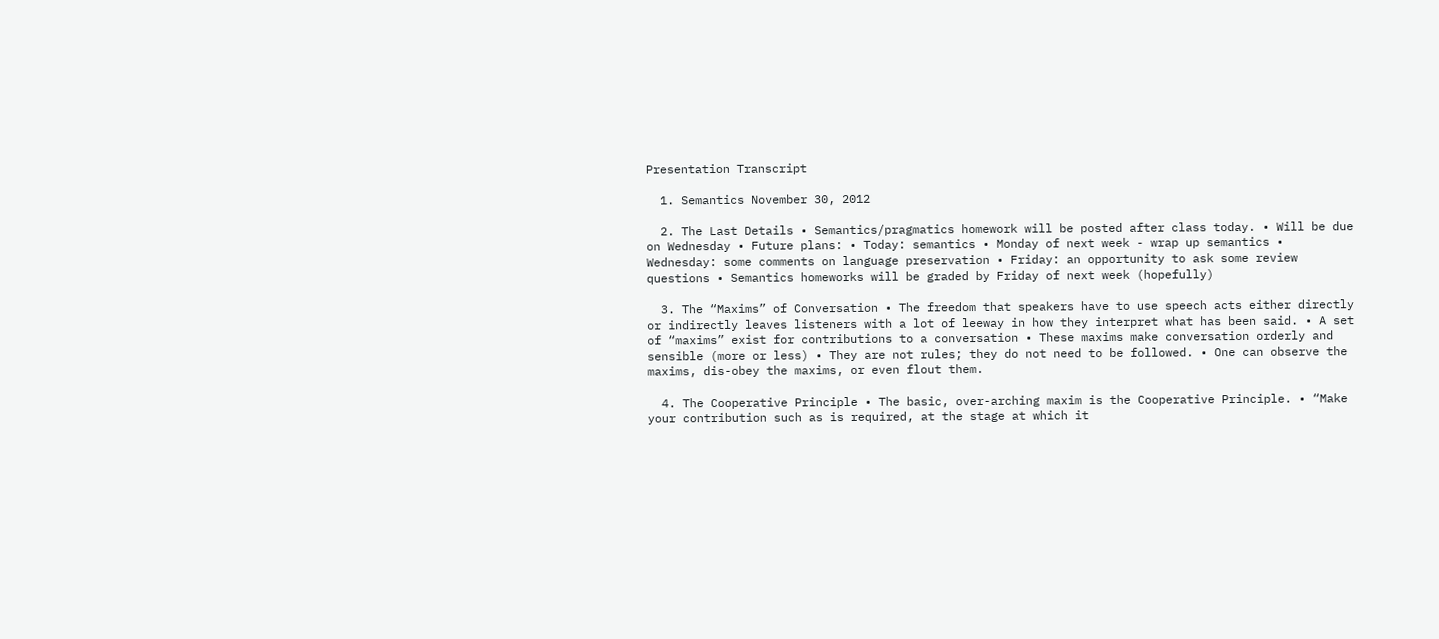Presentation Transcript

  1. Semantics November 30, 2012

  2. The Last Details • Semantics/pragmatics homework will be posted after class today. • Will be due on Wednesday • Future plans: • Today: semantics • Monday of next week - wrap up semantics • Wednesday: some comments on language preservation • Friday: an opportunity to ask some review questions • Semantics homeworks will be graded by Friday of next week (hopefully)

  3. The “Maxims” of Conversation • The freedom that speakers have to use speech acts either directly or indirectly leaves listeners with a lot of leeway in how they interpret what has been said. • A set of “maxims” exist for contributions to a conversation • These maxims make conversation orderly and sensible (more or less) • They are not rules; they do not need to be followed. • One can observe the maxims, dis-obey the maxims, or even flout them.

  4. The Cooperative Principle • The basic, over-arching maxim is the Cooperative Principle. • “Make your contribution such as is required, at the stage at which it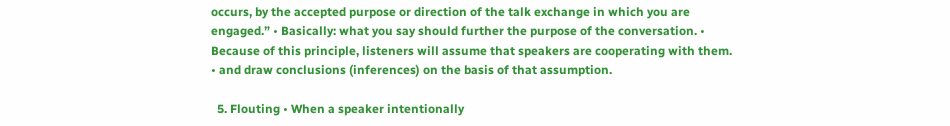occurs, by the accepted purpose or direction of the talk exchange in which you are engaged.” • Basically: what you say should further the purpose of the conversation. • Because of this principle, listeners will assume that speakers are cooperating with them. • and draw conclusions (inferences) on the basis of that assumption.

  5. Flouting • When a speaker intentionally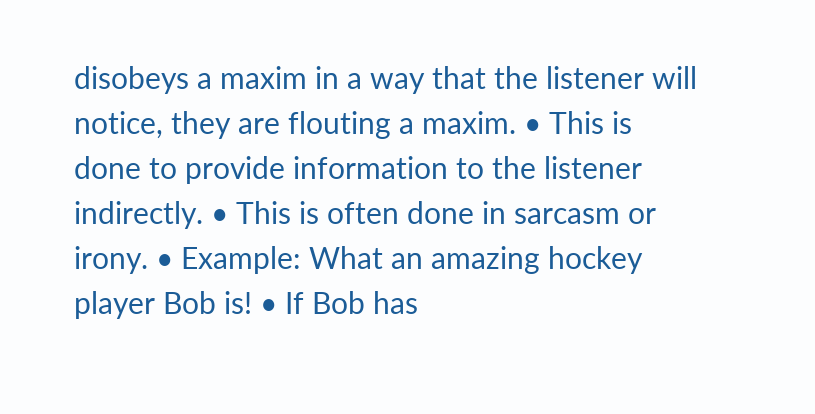disobeys a maxim in a way that the listener will notice, they are flouting a maxim. • This is done to provide information to the listener indirectly. • This is often done in sarcasm or irony. • Example: What an amazing hockey player Bob is! • If Bob has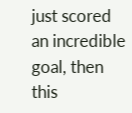just scored an incredible goal, then this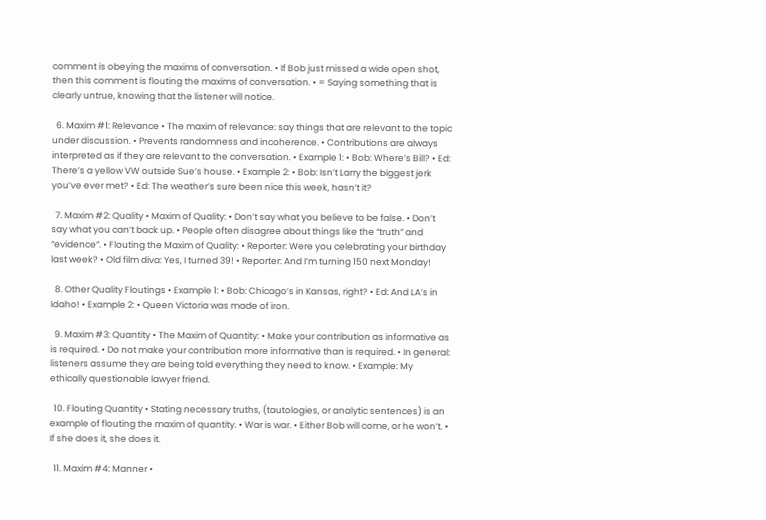comment is obeying the maxims of conversation. • If Bob just missed a wide open shot, then this comment is flouting the maxims of conversation. • = Saying something that is clearly untrue, knowing that the listener will notice.

  6. Maxim #1: Relevance • The maxim of relevance: say things that are relevant to the topic under discussion. • Prevents randomness and incoherence. • Contributions are always interpreted as if they are relevant to the conversation. • Example 1: • Bob: Where’s Bill? • Ed: There’s a yellow VW outside Sue’s house. • Example 2: • Bob: Isn’t Larry the biggest jerk you’ve ever met? • Ed: The weather’s sure been nice this week, hasn’t it?

  7. Maxim #2: Quality • Maxim of Quality: • Don’t say what you believe to be false. • Don’t say what you can’t back up. • People often disagree about things like the “truth” and “evidence”. • Flouting the Maxim of Quality: • Reporter: Were you celebrating your birthday last week? • Old film diva: Yes, I turned 39! • Reporter: And I’m turning 150 next Monday!

  8. Other Quality Floutings • Example 1: • Bob: Chicago’s in Kansas, right? • Ed: And LA’s in Idaho! • Example 2: • Queen Victoria was made of iron.

  9. Maxim #3: Quantity • The Maxim of Quantity: • Make your contribution as informative as is required. • Do not make your contribution more informative than is required. • In general: listeners assume they are being told everything they need to know. • Example: My ethically questionable lawyer friend.

  10. Flouting Quantity • Stating necessary truths, (tautologies, or analytic sentences) is an example of flouting the maxim of quantity. • War is war. • Either Bob will come, or he won’t. • If she does it, she does it.

  11. Maxim #4: Manner •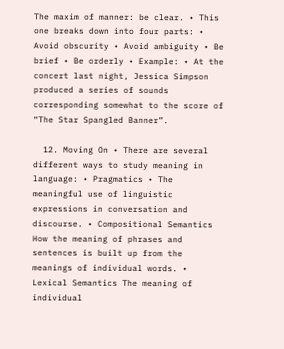The maxim of manner: be clear. • This one breaks down into four parts: • Avoid obscurity • Avoid ambiguity • Be brief • Be orderly • Example: • At the concert last night, Jessica Simpson produced a series of sounds corresponding somewhat to the score of “The Star Spangled Banner”.

  12. Moving On • There are several different ways to study meaning in language: • Pragmatics • The meaningful use of linguistic expressions in conversation and discourse. • Compositional Semantics How the meaning of phrases and sentences is built up from the meanings of individual words. • Lexical Semantics The meaning of individual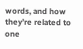words, and how they’re related to one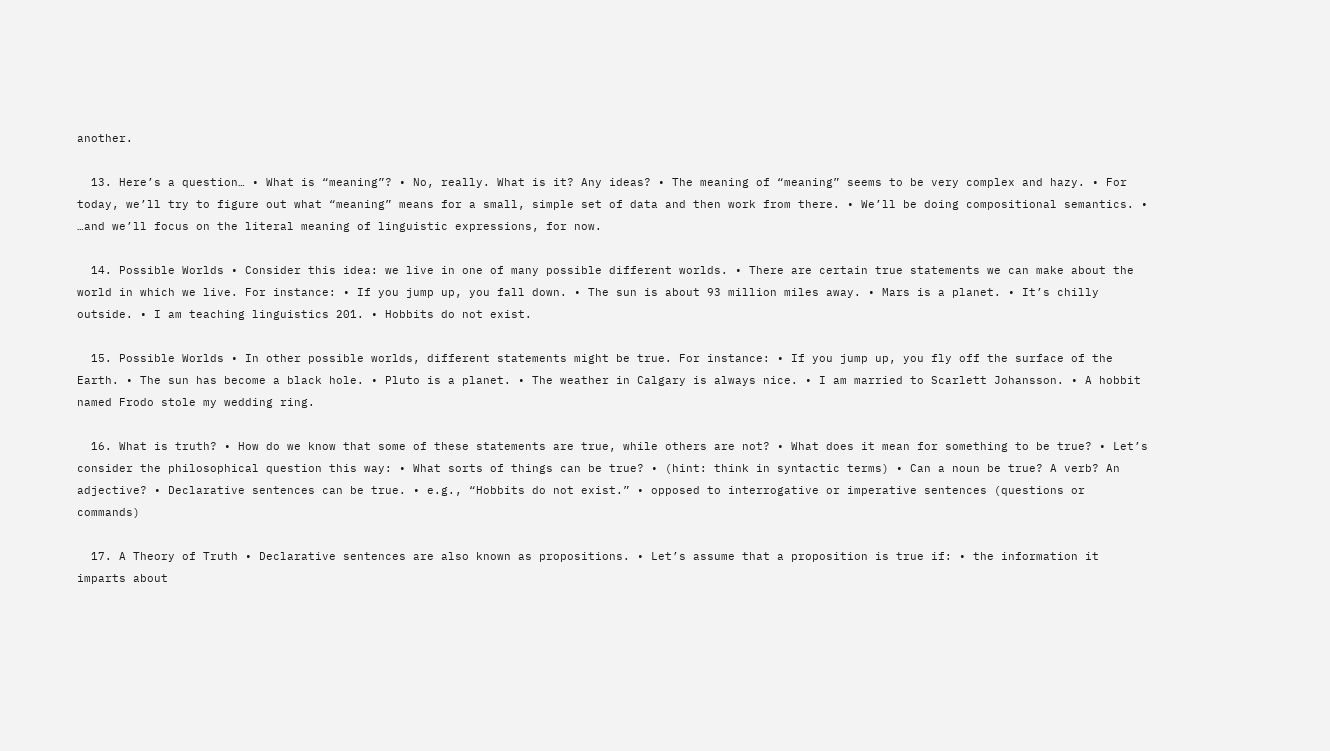another.

  13. Here’s a question… • What is “meaning”? • No, really. What is it? Any ideas? • The meaning of “meaning” seems to be very complex and hazy. • For today, we’ll try to figure out what “meaning” means for a small, simple set of data and then work from there. • We’ll be doing compositional semantics. • …and we’ll focus on the literal meaning of linguistic expressions, for now.

  14. Possible Worlds • Consider this idea: we live in one of many possible different worlds. • There are certain true statements we can make about the world in which we live. For instance: • If you jump up, you fall down. • The sun is about 93 million miles away. • Mars is a planet. • It’s chilly outside. • I am teaching linguistics 201. • Hobbits do not exist.

  15. Possible Worlds • In other possible worlds, different statements might be true. For instance: • If you jump up, you fly off the surface of the Earth. • The sun has become a black hole. • Pluto is a planet. • The weather in Calgary is always nice. • I am married to Scarlett Johansson. • A hobbit named Frodo stole my wedding ring.

  16. What is truth? • How do we know that some of these statements are true, while others are not? • What does it mean for something to be true? • Let’s consider the philosophical question this way: • What sorts of things can be true? • (hint: think in syntactic terms) • Can a noun be true? A verb? An adjective? • Declarative sentences can be true. • e.g., “Hobbits do not exist.” • opposed to interrogative or imperative sentences (questions or commands)

  17. A Theory of Truth • Declarative sentences are also known as propositions. • Let’s assume that a proposition is true if: • the information it imparts about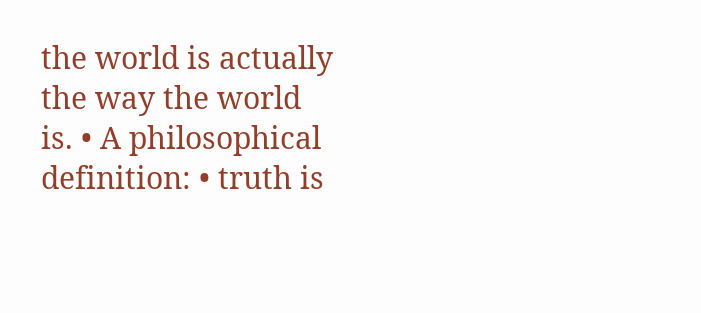the world is actually the way the world is. • A philosophical definition: • truth is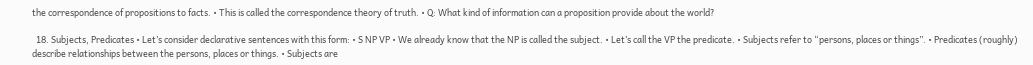the correspondence of propositions to facts. • This is called the correspondence theory of truth. • Q: What kind of information can a proposition provide about the world?

  18. Subjects, Predicates • Let’s consider declarative sentences with this form: • S NP VP • We already know that the NP is called the subject. • Let’s call the VP the predicate. • Subjects refer to “persons, places or things”. • Predicates (roughly) describe relationships between the persons, places or things. • Subjects are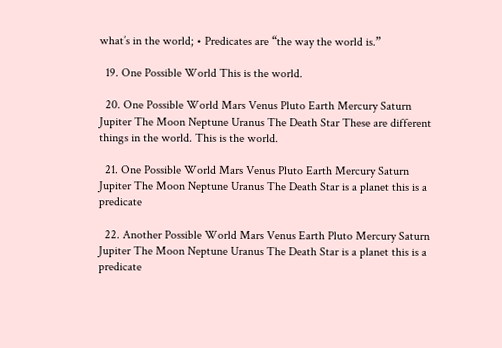what’s in the world; • Predicates are “the way the world is.”

  19. One Possible World This is the world.

  20. One Possible World Mars Venus Pluto Earth Mercury Saturn Jupiter The Moon Neptune Uranus The Death Star These are different things in the world. This is the world.

  21. One Possible World Mars Venus Pluto Earth Mercury Saturn Jupiter The Moon Neptune Uranus The Death Star is a planet this is a predicate

  22. Another Possible World Mars Venus Earth Pluto Mercury Saturn Jupiter The Moon Neptune Uranus The Death Star is a planet this is a predicate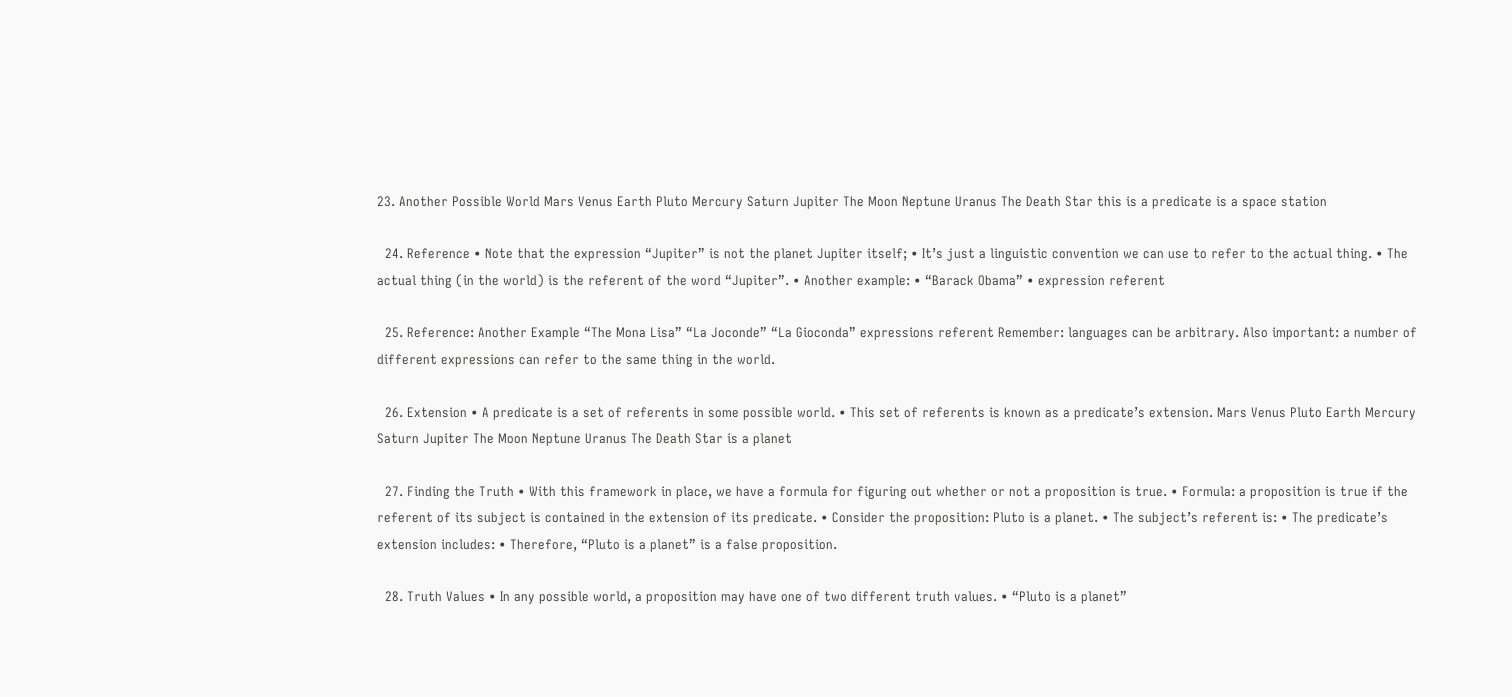23. Another Possible World Mars Venus Earth Pluto Mercury Saturn Jupiter The Moon Neptune Uranus The Death Star this is a predicate is a space station

  24. Reference • Note that the expression “Jupiter” is not the planet Jupiter itself; • It’s just a linguistic convention we can use to refer to the actual thing. • The actual thing (in the world) is the referent of the word “Jupiter”. • Another example: • “Barack Obama” • expression referent

  25. Reference: Another Example “The Mona Lisa” “La Joconde” “La Gioconda” expressions referent Remember: languages can be arbitrary. Also important: a number of different expressions can refer to the same thing in the world.

  26. Extension • A predicate is a set of referents in some possible world. • This set of referents is known as a predicate’s extension. Mars Venus Pluto Earth Mercury Saturn Jupiter The Moon Neptune Uranus The Death Star is a planet

  27. Finding the Truth • With this framework in place, we have a formula for figuring out whether or not a proposition is true. • Formula: a proposition is true if the referent of its subject is contained in the extension of its predicate. • Consider the proposition: Pluto is a planet. • The subject’s referent is: • The predicate’s extension includes: • Therefore, “Pluto is a planet” is a false proposition.

  28. Truth Values • In any possible world, a proposition may have one of two different truth values. • “Pluto is a planet”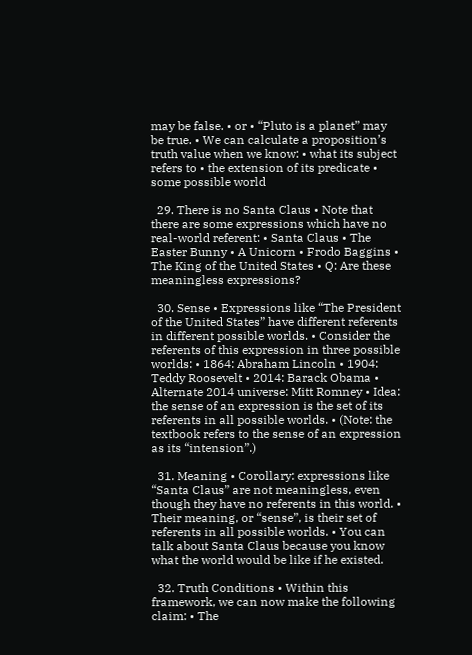may be false. • or • “Pluto is a planet” may be true. • We can calculate a proposition’s truth value when we know: • what its subject refers to • the extension of its predicate • some possible world

  29. There is no Santa Claus • Note that there are some expressions which have no real-world referent: • Santa Claus • The Easter Bunny • A Unicorn • Frodo Baggins • The King of the United States • Q: Are these meaningless expressions?

  30. Sense • Expressions like “The President of the United States” have different referents in different possible worlds. • Consider the referents of this expression in three possible worlds: • 1864: Abraham Lincoln • 1904: Teddy Roosevelt • 2014: Barack Obama • Alternate 2014 universe: Mitt Romney • Idea: the sense of an expression is the set of its referents in all possible worlds. • (Note: the textbook refers to the sense of an expression as its “intension”.)

  31. Meaning • Corollary: expressions like “Santa Claus” are not meaningless, even though they have no referents in this world. • Their meaning, or “sense”, is their set of referents in all possible worlds. • You can talk about Santa Claus because you know what the world would be like if he existed.

  32. Truth Conditions • Within this framework, we can now make the following claim: • The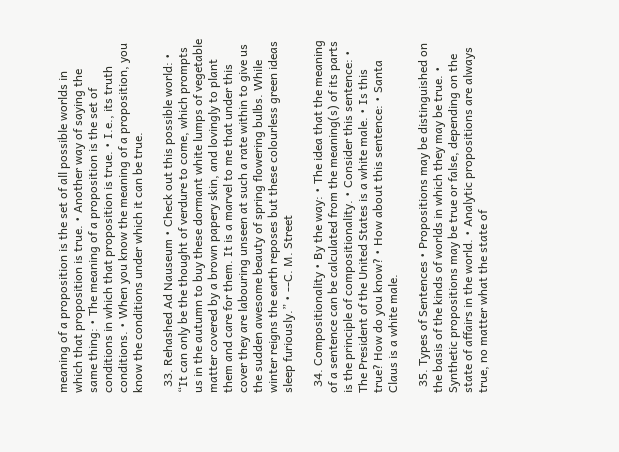meaning of a proposition is the set of all possible worlds in which that proposition is true. • Another way of saying the same thing: • The meaning of a proposition is the set of conditions in which that proposition is true. • I.e., its truth conditions. • When you know the meaning of a proposition, you know the conditions under which it can be true.

  33. Rehashed Ad Nauseum • Check out this possible world: • “It can only be the thought of verdure to come, which prompts us in the autumn to buy these dormant white lumps of vegetable matter covered by a brown papery skin, and lovingly to plant them and care for them. It is a marvel to me that under this cover they are labouring unseen at such a rate within to give us the sudden awesome beauty of spring flowering bulbs. While winter reigns the earth reposes but these colourless green ideas sleep furiously.” • --C. M. Street

  34. Compositionality • By the way: • The idea that the meaning of a sentence can be calculated from the meaning(s) of its parts is the principle of compositionality. • Consider this sentence: • The President of the United States is a white male. • Is this true? How do you know? • How about this sentence: • Santa Claus is a white male.

  35. Types of Sentences • Propositions may be distinguished on the basis of the kinds of worlds in which they may be true. • Synthetic propositions may be true or false, depending on the state of affairs in the world. • Analytic propositions are always true, no matter what the state of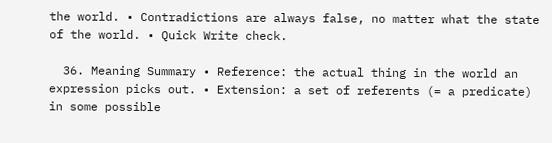the world. • Contradictions are always false, no matter what the state of the world. • Quick Write check.

  36. Meaning Summary • Reference: the actual thing in the world an expression picks out. • Extension: a set of referents (= a predicate) in some possible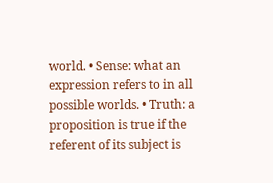world. • Sense: what an expression refers to in all possible worlds. • Truth: a proposition is true if the referent of its subject is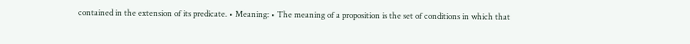contained in the extension of its predicate. • Meaning: • The meaning of a proposition is the set of conditions in which that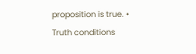proposition is true. • Truth conditions